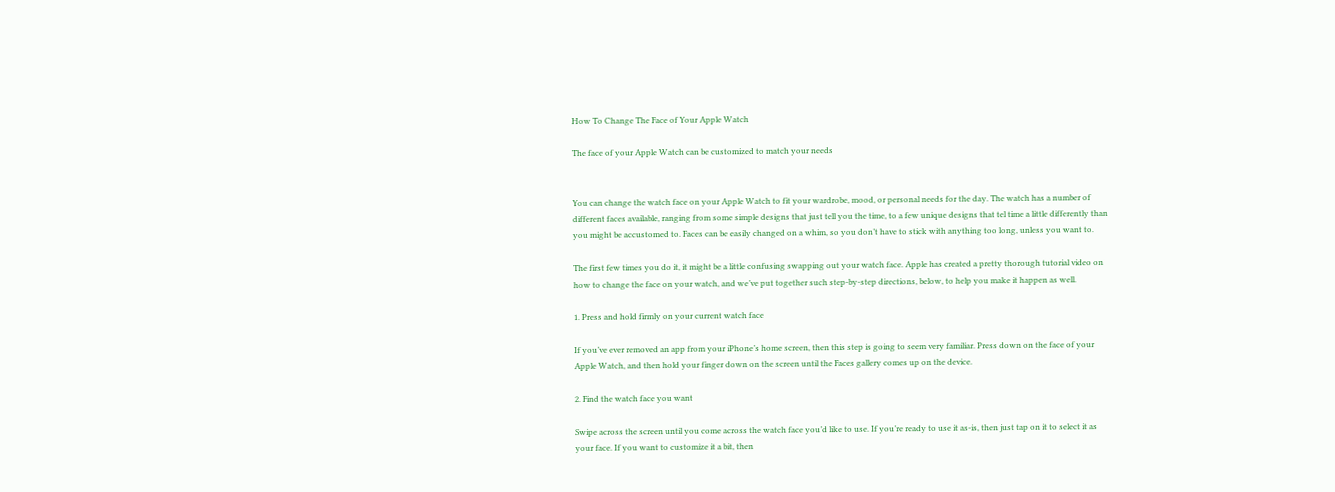How To Change The Face of Your Apple Watch

The face of your Apple Watch can be customized to match your needs


You can change the watch face on your Apple Watch to fit your wardrobe, mood, or personal needs for the day. The watch has a number of different faces available, ranging from some simple designs that just tell you the time, to a few unique designs that tel time a little differently than you might be accustomed to. Faces can be easily changed on a whim, so you don’t have to stick with anything too long, unless you want to.

The first few times you do it, it might be a little confusing swapping out your watch face. Apple has created a pretty thorough tutorial video on how to change the face on your watch, and we’ve put together such step-by-step directions, below, to help you make it happen as well.

1. Press and hold firmly on your current watch face

If you’ve ever removed an app from your iPhone’s home screen, then this step is going to seem very familiar. Press down on the face of your Apple Watch, and then hold your finger down on the screen until the Faces gallery comes up on the device.

2. Find the watch face you want

Swipe across the screen until you come across the watch face you’d like to use. If you’re ready to use it as-is, then just tap on it to select it as your face. If you want to customize it a bit, then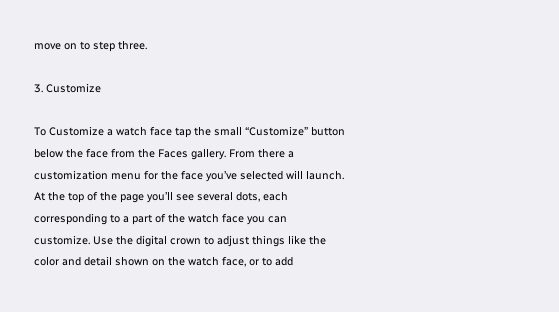move on to step three.

3. Customize

To Customize a watch face tap the small “Customize” button below the face from the Faces gallery. From there a customization menu for the face you’ve selected will launch. At the top of the page you’ll see several dots, each corresponding to a part of the watch face you can customize. Use the digital crown to adjust things like the color and detail shown on the watch face, or to add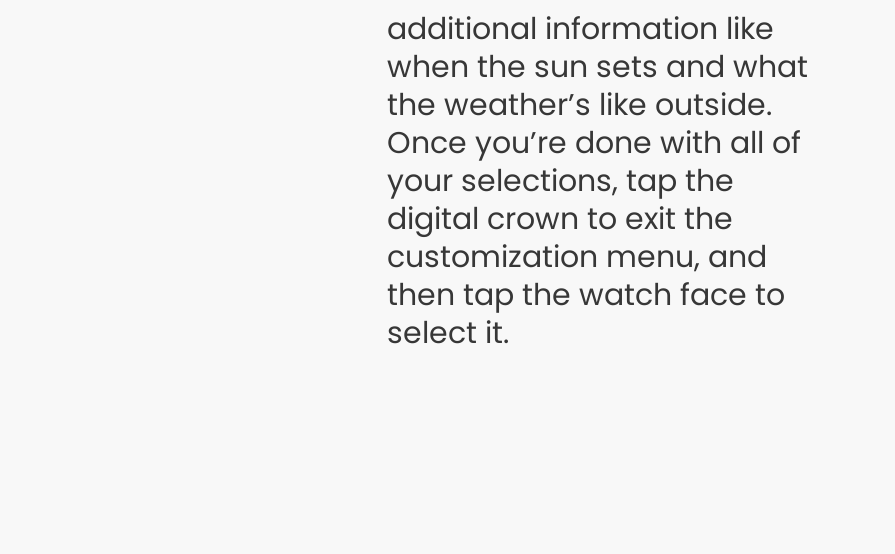additional information like when the sun sets and what the weather’s like outside. Once you’re done with all of your selections, tap the digital crown to exit the customization menu, and then tap the watch face to select it.